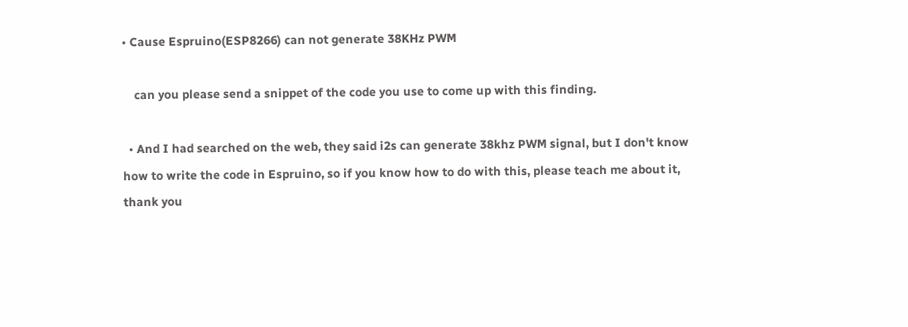• Cause Espruino(ESP8266) can not generate 38KHz PWM

    can you please send a snippet of the code you use to come up with this finding.

  • And I had searched on the web, they said i2s can generate 38khz PWM signal, but I don't know how to write the code in Espruino, so if you know how to do with this, please teach me about it, thank you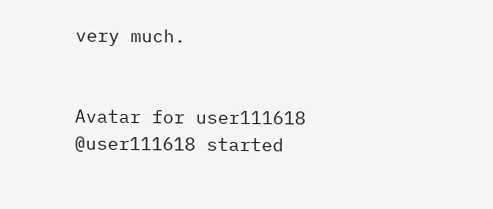very much.


Avatar for user111618 @user111618 started